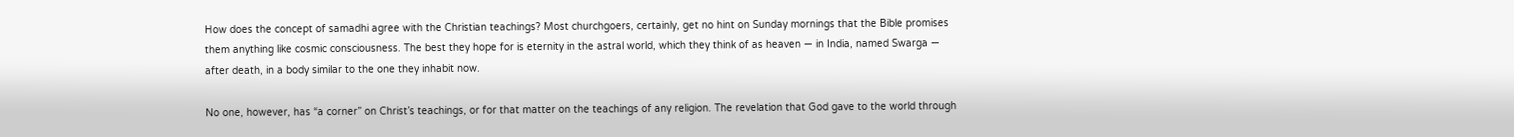How does the concept of samadhi agree with the Christian teachings? Most churchgoers, certainly, get no hint on Sunday mornings that the Bible promises them anything like cosmic consciousness. The best they hope for is eternity in the astral world, which they think of as heaven — in India, named Swarga — after death, in a body similar to the one they inhabit now.

No one, however, has “a corner” on Christ’s teachings, or for that matter on the teachings of any religion. The revelation that God gave to the world through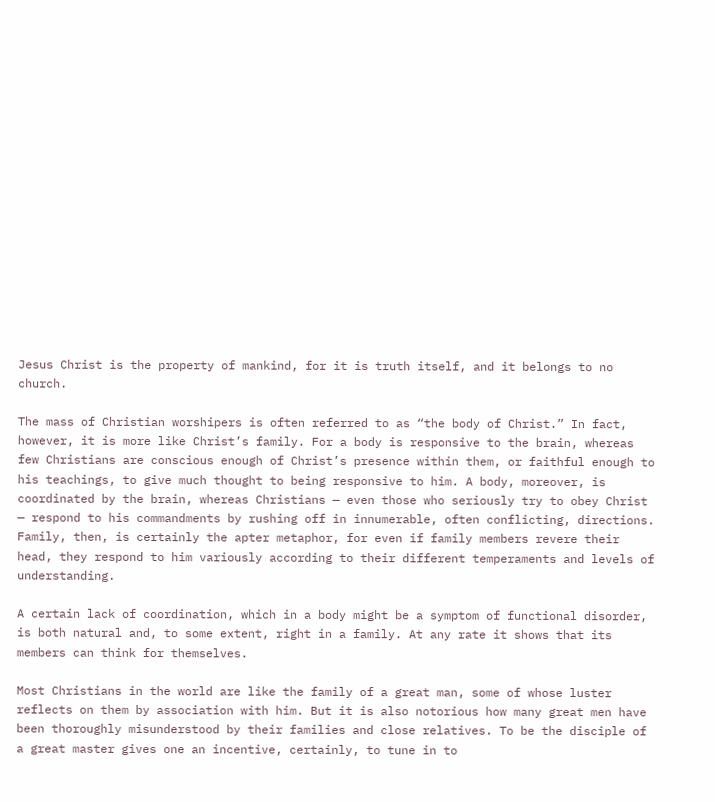Jesus Christ is the property of mankind, for it is truth itself, and it belongs to no church.

The mass of Christian worshipers is often referred to as “the body of Christ.” In fact, however, it is more like Christ’s family. For a body is responsive to the brain, whereas few Christians are conscious enough of Christ’s presence within them, or faithful enough to his teachings, to give much thought to being responsive to him. A body, moreover, is coordinated by the brain, whereas Christians — even those who seriously try to obey Christ — respond to his commandments by rushing off in innumerable, often conflicting, directions. Family, then, is certainly the apter metaphor, for even if family members revere their head, they respond to him variously according to their different temperaments and levels of understanding.

A certain lack of coordination, which in a body might be a symptom of functional disorder, is both natural and, to some extent, right in a family. At any rate it shows that its members can think for themselves.

Most Christians in the world are like the family of a great man, some of whose luster reflects on them by association with him. But it is also notorious how many great men have been thoroughly misunderstood by their families and close relatives. To be the disciple of a great master gives one an incentive, certainly, to tune in to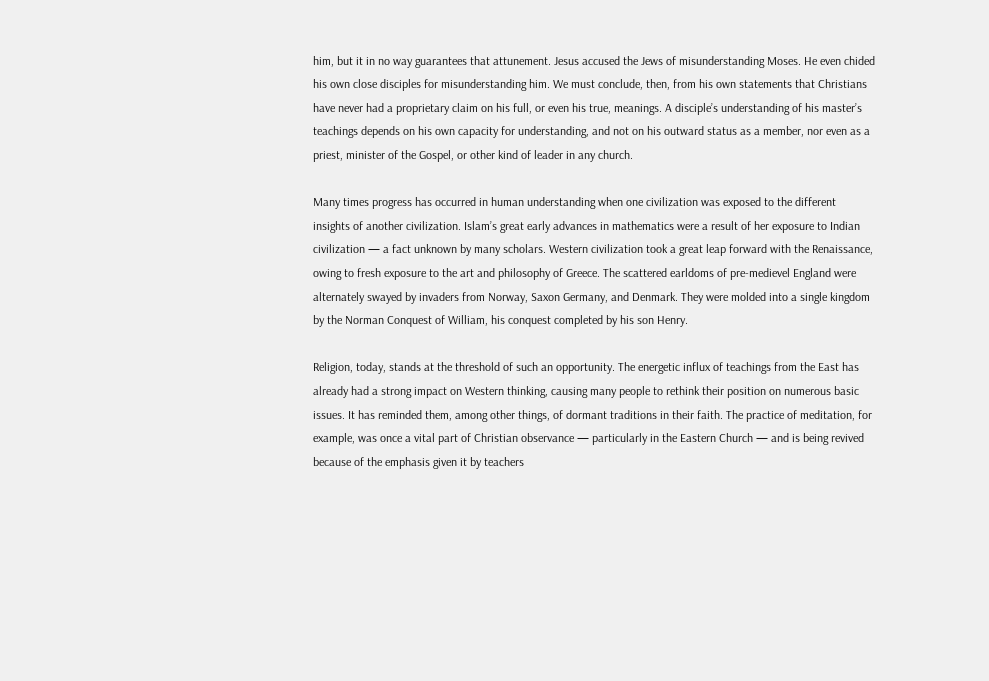him, but it in no way guarantees that attunement. Jesus accused the Jews of misunderstanding Moses. He even chided his own close disciples for misunderstanding him. We must conclude, then, from his own statements that Christians have never had a proprietary claim on his full, or even his true, meanings. A disciple’s understanding of his master’s teachings depends on his own capacity for understanding, and not on his outward status as a member, nor even as a priest, minister of the Gospel, or other kind of leader in any church.

Many times progress has occurred in human understanding when one civilization was exposed to the different insights of another civilization. Islam’s great early advances in mathematics were a result of her exposure to Indian civilization — a fact unknown by many scholars. Western civilization took a great leap forward with the Renaissance, owing to fresh exposure to the art and philosophy of Greece. The scattered earldoms of pre-medievel England were alternately swayed by invaders from Norway, Saxon Germany, and Denmark. They were molded into a single kingdom by the Norman Conquest of William, his conquest completed by his son Henry.

Religion, today, stands at the threshold of such an opportunity. The energetic influx of teachings from the East has already had a strong impact on Western thinking, causing many people to rethink their position on numerous basic issues. It has reminded them, among other things, of dormant traditions in their faith. The practice of meditation, for example, was once a vital part of Christian observance — particularly in the Eastern Church — and is being revived because of the emphasis given it by teachers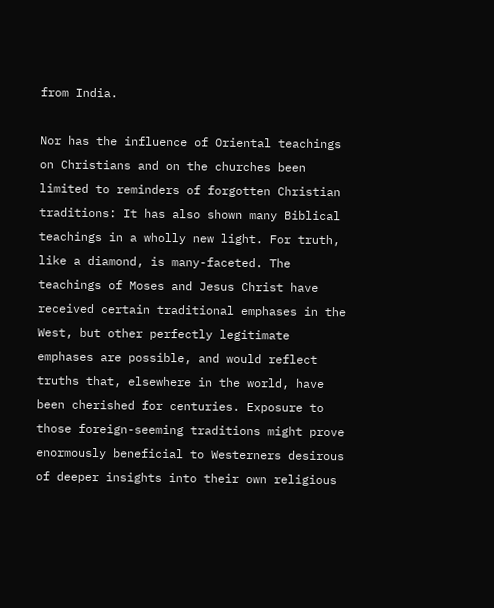from India.

Nor has the influence of Oriental teachings on Christians and on the churches been limited to reminders of forgotten Christian traditions: It has also shown many Biblical teachings in a wholly new light. For truth, like a diamond, is many-faceted. The teachings of Moses and Jesus Christ have received certain traditional emphases in the West, but other perfectly legitimate emphases are possible, and would reflect truths that, elsewhere in the world, have been cherished for centuries. Exposure to those foreign-seeming traditions might prove enormously beneficial to Westerners desirous of deeper insights into their own religious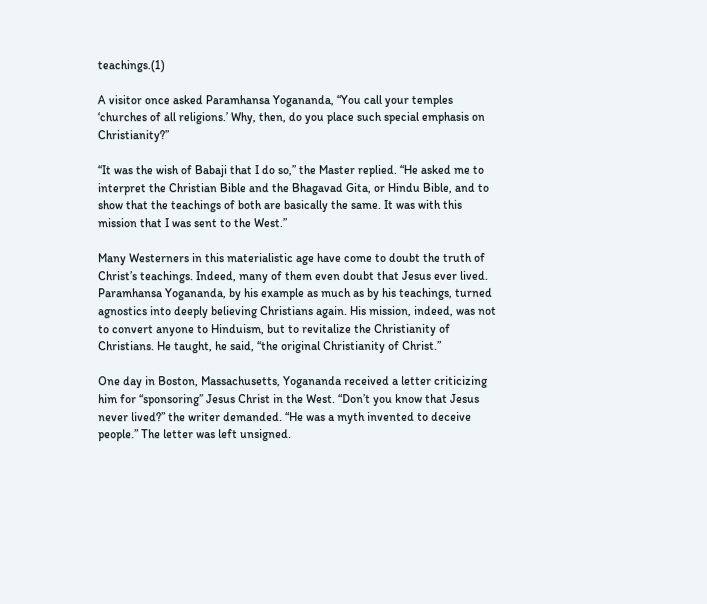teachings.(1)

A visitor once asked Paramhansa Yogananda, “You call your temples ‘churches of all religions.’ Why, then, do you place such special emphasis on Christianity?”

“It was the wish of Babaji that I do so,” the Master replied. “He asked me to interpret the Christian Bible and the Bhagavad Gita, or Hindu Bible, and to show that the teachings of both are basically the same. It was with this mission that I was sent to the West.”

Many Westerners in this materialistic age have come to doubt the truth of Christ’s teachings. Indeed, many of them even doubt that Jesus ever lived. Paramhansa Yogananda, by his example as much as by his teachings, turned agnostics into deeply believing Christians again. His mission, indeed, was not to convert anyone to Hinduism, but to revitalize the Christianity of Christians. He taught, he said, “the original Christianity of Christ.”

One day in Boston, Massachusetts, Yogananda received a letter criticizing him for “sponsoring” Jesus Christ in the West. “Don’t you know that Jesus never lived?” the writer demanded. “He was a myth invented to deceive people.” The letter was left unsigned.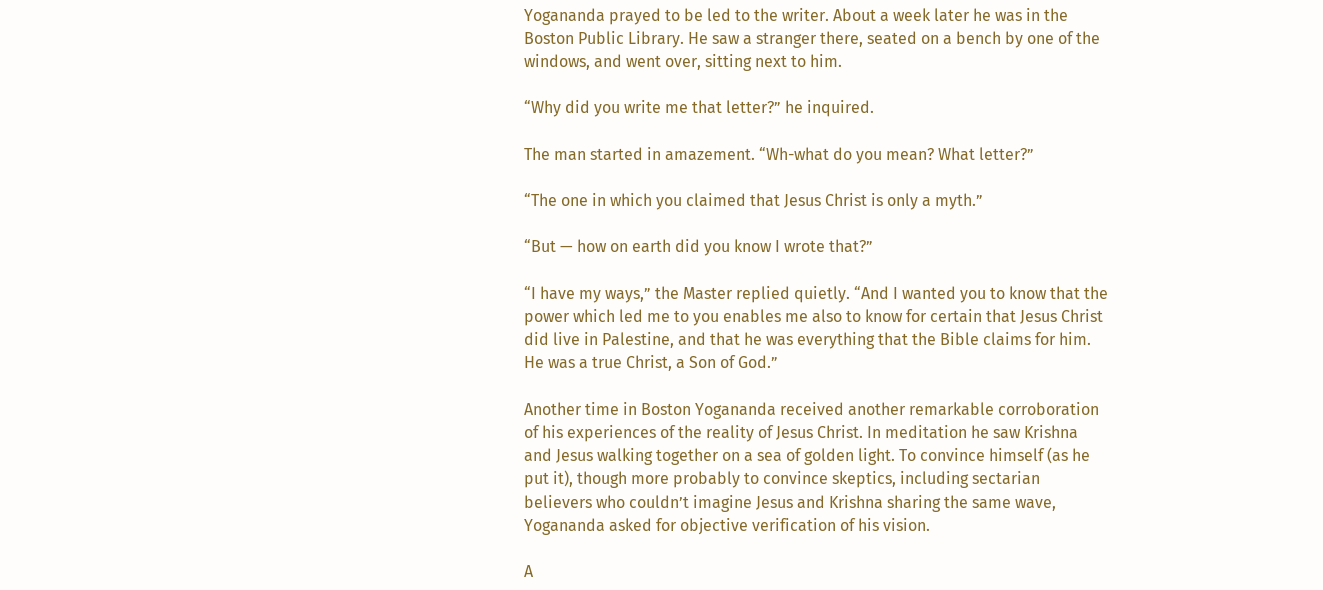Yogananda prayed to be led to the writer. About a week later he was in the Boston Public Library. He saw a stranger there, seated on a bench by one of the windows, and went over, sitting next to him.

“Why did you write me that letter?” he inquired.

The man started in amazement. “Wh-what do you mean? What letter?”

“The one in which you claimed that Jesus Christ is only a myth.”

“But — how on earth did you know I wrote that?”

“I have my ways,” the Master replied quietly. “And I wanted you to know that the power which led me to you enables me also to know for certain that Jesus Christ did live in Palestine, and that he was everything that the Bible claims for him. He was a true Christ, a Son of God.”

Another time in Boston Yogananda received another remarkable corroboration of his experiences of the reality of Jesus Christ. In meditation he saw Krishna and Jesus walking together on a sea of golden light. To convince himself (as he put it), though more probably to convince skeptics, including sectarian believers who couldn’t imagine Jesus and Krishna sharing the same wave, Yogananda asked for objective verification of his vision.

A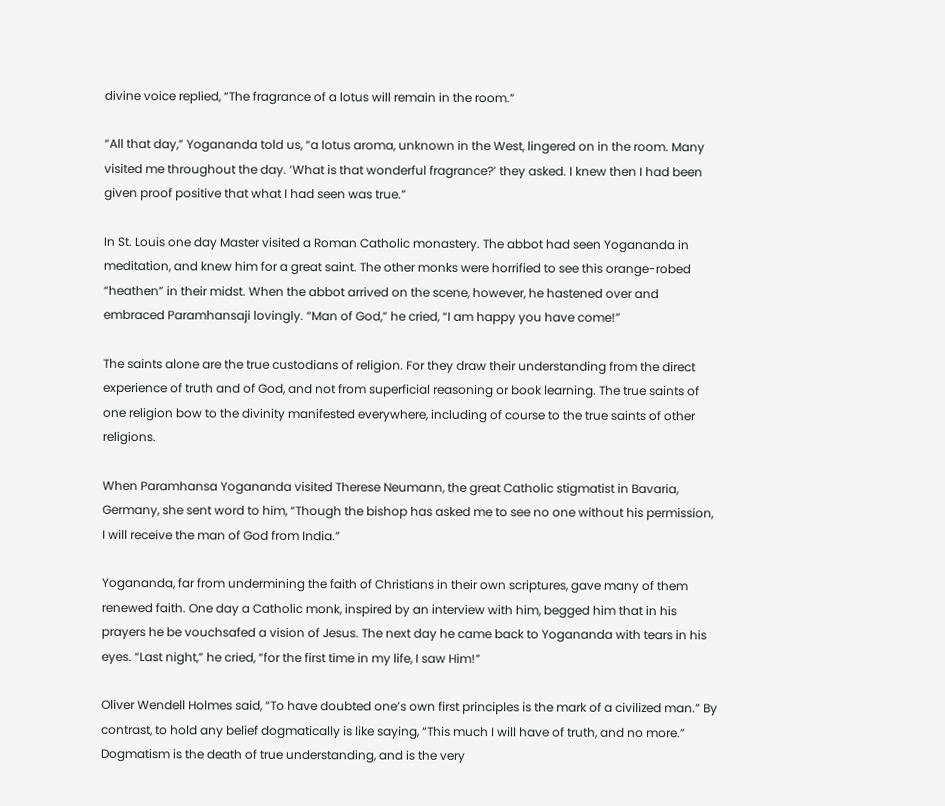divine voice replied, “The fragrance of a lotus will remain in the room.”

“All that day,” Yogananda told us, “a lotus aroma, unknown in the West, lingered on in the room. Many visited me throughout the day. ‘What is that wonderful fragrance?’ they asked. I knew then I had been given proof positive that what I had seen was true.”

In St. Louis one day Master visited a Roman Catholic monastery. The abbot had seen Yogananda in meditation, and knew him for a great saint. The other monks were horrified to see this orange-robed “heathen” in their midst. When the abbot arrived on the scene, however, he hastened over and embraced Paramhansaji lovingly. “Man of God,” he cried, “I am happy you have come!”

The saints alone are the true custodians of religion. For they draw their understanding from the direct experience of truth and of God, and not from superficial reasoning or book learning. The true saints of one religion bow to the divinity manifested everywhere, including of course to the true saints of other religions.

When Paramhansa Yogananda visited Therese Neumann, the great Catholic stigmatist in Bavaria, Germany, she sent word to him, “Though the bishop has asked me to see no one without his permission, I will receive the man of God from India.”

Yogananda, far from undermining the faith of Christians in their own scriptures, gave many of them renewed faith. One day a Catholic monk, inspired by an interview with him, begged him that in his prayers he be vouchsafed a vision of Jesus. The next day he came back to Yogananda with tears in his eyes. “Last night,” he cried, “for the first time in my life, I saw Him!”

Oliver Wendell Holmes said, “To have doubted one’s own first principles is the mark of a civilized man.” By contrast, to hold any belief dogmatically is like saying, “This much I will have of truth, and no more.” Dogmatism is the death of true understanding, and is the very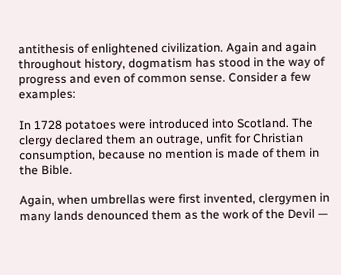antithesis of enlightened civilization. Again and again throughout history, dogmatism has stood in the way of progress and even of common sense. Consider a few examples:

In 1728 potatoes were introduced into Scotland. The clergy declared them an outrage, unfit for Christian consumption, because no mention is made of them in the Bible.

Again, when umbrellas were first invented, clergymen in many lands denounced them as the work of the Devil —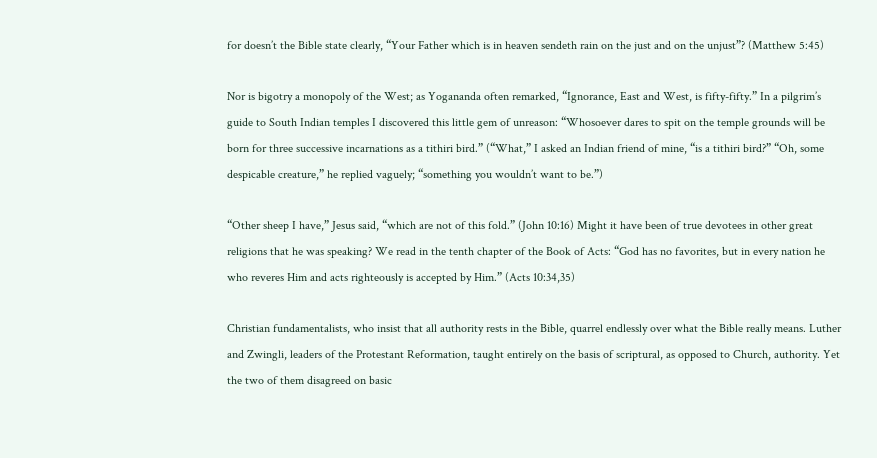for doesn’t the Bible state clearly, “Your Father which is in heaven sendeth rain on the just and on the unjust”? (Matthew 5:45)

Nor is bigotry a monopoly of the West; as Yogananda often remarked, “Ignorance, East and West, is fifty-fifty.” In a pilgrim’s guide to South Indian temples I discovered this little gem of unreason: “Whosoever dares to spit on the temple grounds will be born for three successive incarnations as a tithiri bird.” (“What,” I asked an Indian friend of mine, “is a tithiri bird?” “Oh, some despicable creature,” he replied vaguely; “something you wouldn’t want to be.”)

“Other sheep I have,” Jesus said, “which are not of this fold.” (John 10:16) Might it have been of true devotees in other great religions that he was speaking? We read in the tenth chapter of the Book of Acts: “God has no favorites, but in every nation he who reveres Him and acts righteously is accepted by Him.” (Acts 10:34,35)

Christian fundamentalists, who insist that all authority rests in the Bible, quarrel endlessly over what the Bible really means. Luther and Zwingli, leaders of the Protestant Reformation, taught entirely on the basis of scriptural, as opposed to Church, authority. Yet the two of them disagreed on basic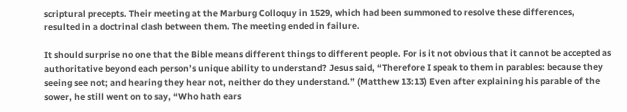scriptural precepts. Their meeting at the Marburg Colloquy in 1529, which had been summoned to resolve these differences, resulted in a doctrinal clash between them. The meeting ended in failure.

It should surprise no one that the Bible means different things to different people. For is it not obvious that it cannot be accepted as authoritative beyond each person’s unique ability to understand? Jesus said, “Therefore I speak to them in parables: because they seeing see not; and hearing they hear not, neither do they understand.” (Matthew 13:13) Even after explaining his parable of the sower, he still went on to say, “Who hath ears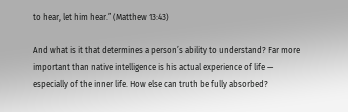to hear, let him hear.” (Matthew 13:43)

And what is it that determines a person’s ability to understand? Far more important than native intelligence is his actual experience of life — especially of the inner life. How else can truth be fully absorbed?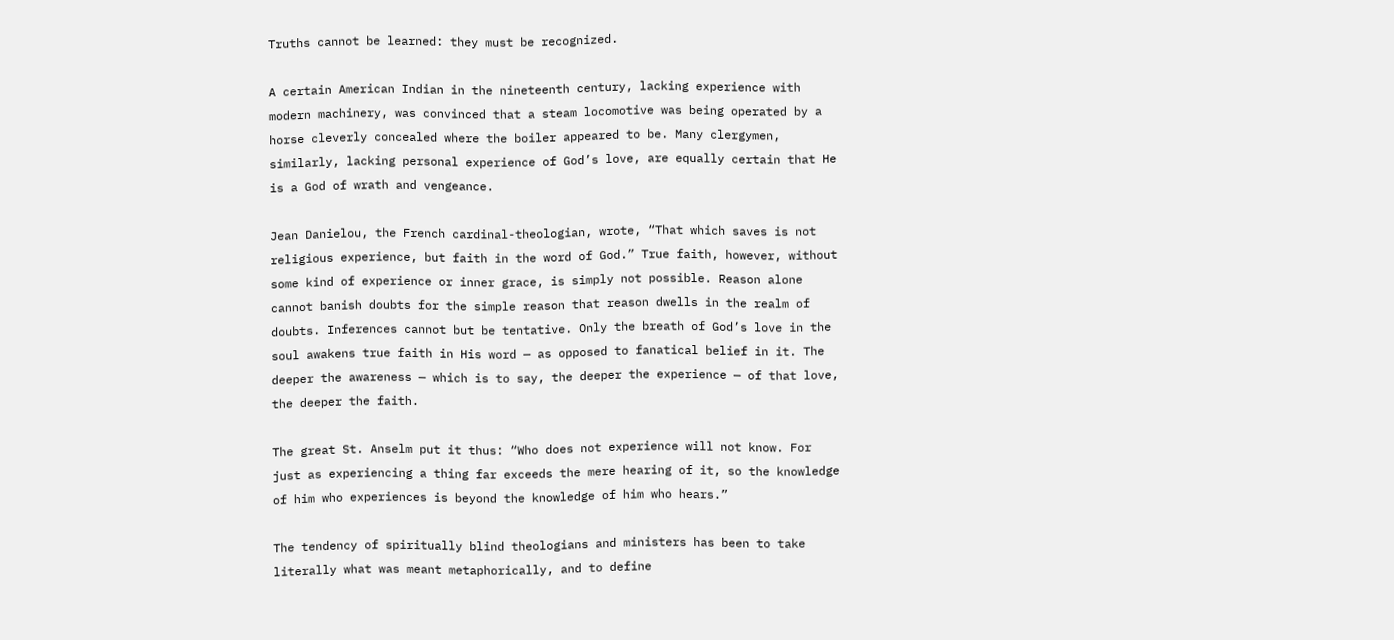Truths cannot be learned: they must be recognized.

A certain American Indian in the nineteenth century, lacking experience with modern machinery, was convinced that a steam locomotive was being operated by a horse cleverly concealed where the boiler appeared to be. Many clergymen, similarly, lacking personal experience of God’s love, are equally certain that He is a God of wrath and vengeance.

Jean Danielou, the French cardinal-theologian, wrote, “That which saves is not religious experience, but faith in the word of God.” True faith, however, without some kind of experience or inner grace, is simply not possible. Reason alone cannot banish doubts for the simple reason that reason dwells in the realm of doubts. Inferences cannot but be tentative. Only the breath of God’s love in the soul awakens true faith in His word — as opposed to fanatical belief in it. The deeper the awareness — which is to say, the deeper the experience — of that love, the deeper the faith.

The great St. Anselm put it thus: “Who does not experience will not know. For just as experiencing a thing far exceeds the mere hearing of it, so the knowledge of him who experiences is beyond the knowledge of him who hears.”

The tendency of spiritually blind theologians and ministers has been to take literally what was meant metaphorically, and to define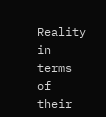Reality in terms of their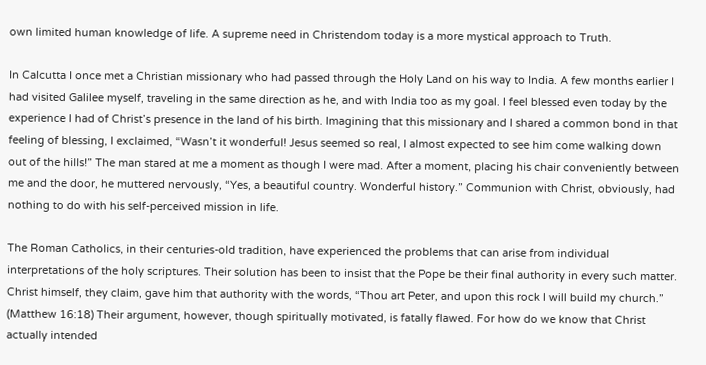own limited human knowledge of life. A supreme need in Christendom today is a more mystical approach to Truth.

In Calcutta I once met a Christian missionary who had passed through the Holy Land on his way to India. A few months earlier I had visited Galilee myself, traveling in the same direction as he, and with India too as my goal. I feel blessed even today by the experience I had of Christ’s presence in the land of his birth. Imagining that this missionary and I shared a common bond in that feeling of blessing, I exclaimed, “Wasn’t it wonderful! Jesus seemed so real, I almost expected to see him come walking down out of the hills!” The man stared at me a moment as though I were mad. After a moment, placing his chair conveniently between me and the door, he muttered nervously, “Yes, a beautiful country. Wonderful history.” Communion with Christ, obviously, had nothing to do with his self-perceived mission in life.

The Roman Catholics, in their centuries-old tradition, have experienced the problems that can arise from individual interpretations of the holy scriptures. Their solution has been to insist that the Pope be their final authority in every such matter. Christ himself, they claim, gave him that authority with the words, “Thou art Peter, and upon this rock I will build my church.” (Matthew 16:18) Their argument, however, though spiritually motivated, is fatally flawed. For how do we know that Christ actually intended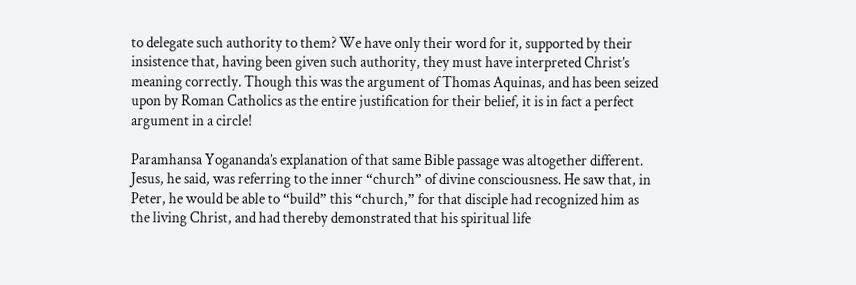to delegate such authority to them? We have only their word for it, supported by their insistence that, having been given such authority, they must have interpreted Christ’s meaning correctly. Though this was the argument of Thomas Aquinas, and has been seized upon by Roman Catholics as the entire justification for their belief, it is in fact a perfect argument in a circle!

Paramhansa Yogananda’s explanation of that same Bible passage was altogether different. Jesus, he said, was referring to the inner “church” of divine consciousness. He saw that, in Peter, he would be able to “build” this “church,” for that disciple had recognized him as the living Christ, and had thereby demonstrated that his spiritual life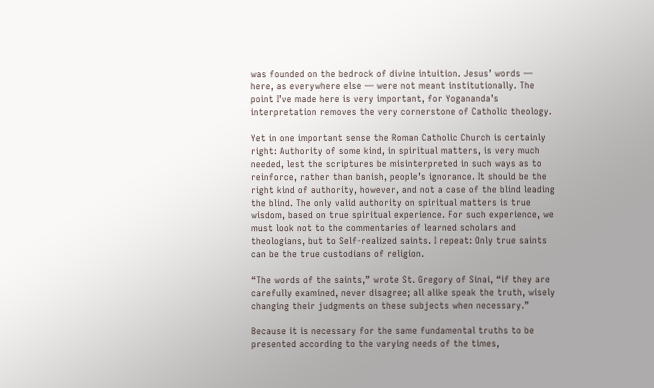was founded on the bedrock of divine intuition. Jesus’ words — here, as everywhere else — were not meant institutionally. The point I’ve made here is very important, for Yogananda’s interpretation removes the very cornerstone of Catholic theology.

Yet in one important sense the Roman Catholic Church is certainly right: Authority of some kind, in spiritual matters, is very much needed, lest the scriptures be misinterpreted in such ways as to reinforce, rather than banish, people’s ignorance. It should be the right kind of authority, however, and not a case of the blind leading the blind. The only valid authority on spiritual matters is true wisdom, based on true spiritual experience. For such experience, we must look not to the commentaries of learned scholars and theologians, but to Self-realized saints. I repeat: Only true saints can be the true custodians of religion.

“The words of the saints,” wrote St. Gregory of Sinai, “if they are carefully examined, never disagree; all alike speak the truth, wisely changing their judgments on these subjects when necessary.”

Because it is necessary for the same fundamental truths to be presented according to the varying needs of the times,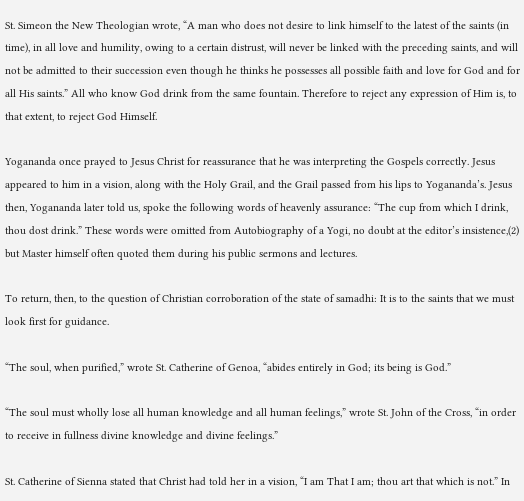St. Simeon the New Theologian wrote, “A man who does not desire to link himself to the latest of the saints (in time), in all love and humility, owing to a certain distrust, will never be linked with the preceding saints, and will not be admitted to their succession even though he thinks he possesses all possible faith and love for God and for all His saints.” All who know God drink from the same fountain. Therefore to reject any expression of Him is, to that extent, to reject God Himself.

Yogananda once prayed to Jesus Christ for reassurance that he was interpreting the Gospels correctly. Jesus appeared to him in a vision, along with the Holy Grail, and the Grail passed from his lips to Yogananda’s. Jesus then, Yogananda later told us, spoke the following words of heavenly assurance: “The cup from which I drink, thou dost drink.” These words were omitted from Autobiography of a Yogi, no doubt at the editor’s insistence,(2) but Master himself often quoted them during his public sermons and lectures.

To return, then, to the question of Christian corroboration of the state of samadhi: It is to the saints that we must look first for guidance.

“The soul, when purified,” wrote St. Catherine of Genoa, “abides entirely in God; its being is God.”

“The soul must wholly lose all human knowledge and all human feelings,” wrote St. John of the Cross, “in order to receive in fullness divine knowledge and divine feelings.”

St. Catherine of Sienna stated that Christ had told her in a vision, “I am That I am; thou art that which is not.” In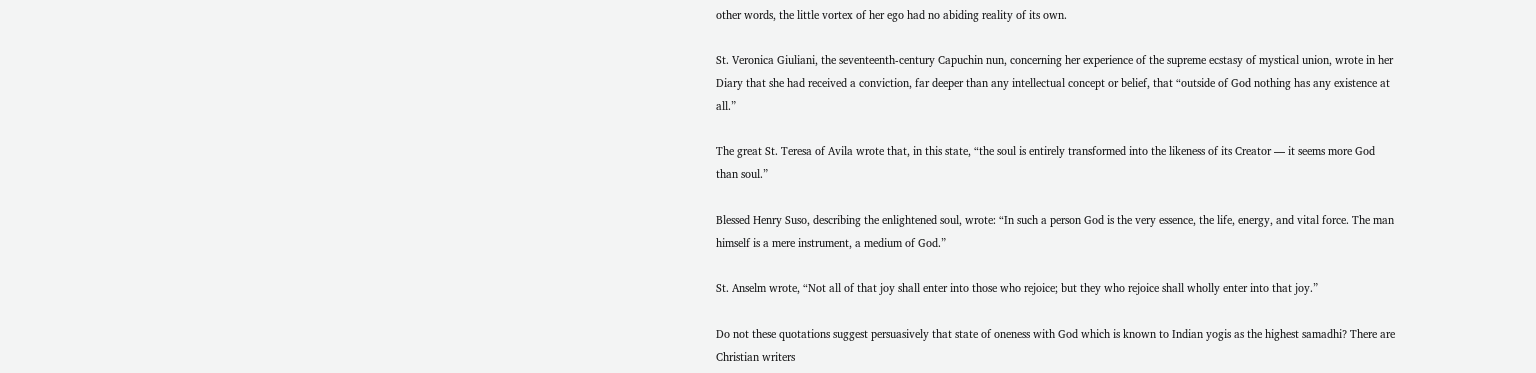other words, the little vortex of her ego had no abiding reality of its own.

St. Veronica Giuliani, the seventeenth-century Capuchin nun, concerning her experience of the supreme ecstasy of mystical union, wrote in her Diary that she had received a conviction, far deeper than any intellectual concept or belief, that “outside of God nothing has any existence at all.”

The great St. Teresa of Avila wrote that, in this state, “the soul is entirely transformed into the likeness of its Creator — it seems more God than soul.”

Blessed Henry Suso, describing the enlightened soul, wrote: “In such a person God is the very essence, the life, energy, and vital force. The man himself is a mere instrument, a medium of God.”

St. Anselm wrote, “Not all of that joy shall enter into those who rejoice; but they who rejoice shall wholly enter into that joy.”

Do not these quotations suggest persuasively that state of oneness with God which is known to Indian yogis as the highest samadhi? There are Christian writers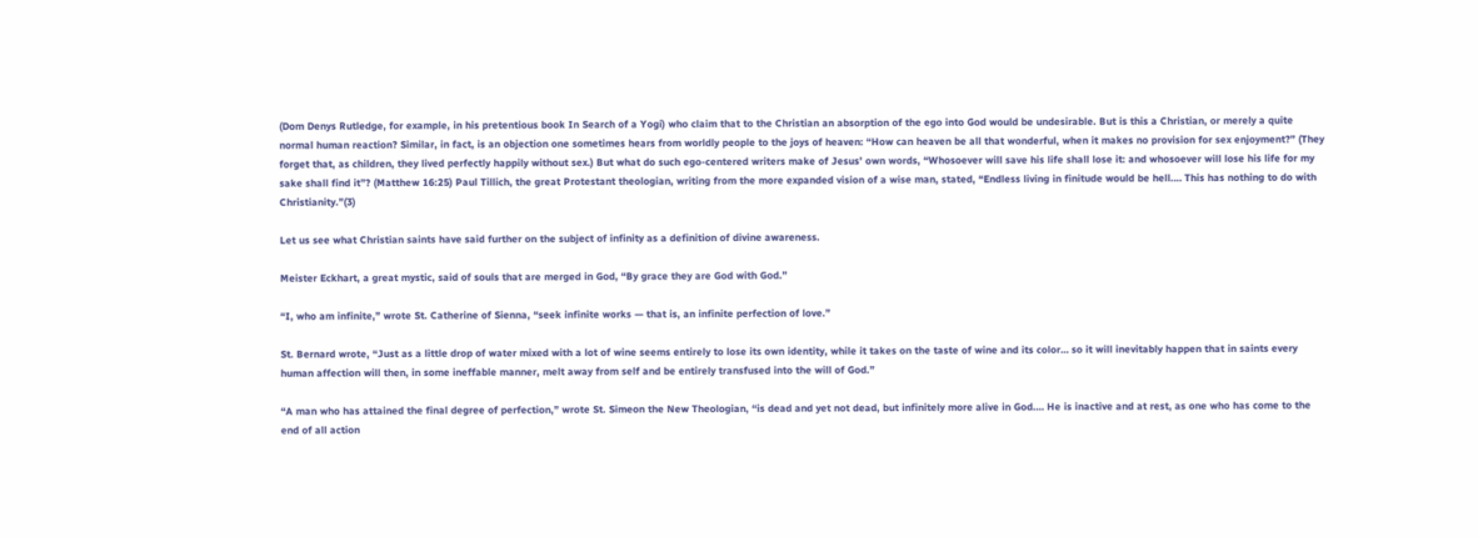(Dom Denys Rutledge, for example, in his pretentious book In Search of a Yogi) who claim that to the Christian an absorption of the ego into God would be undesirable. But is this a Christian, or merely a quite normal human reaction? Similar, in fact, is an objection one sometimes hears from worldly people to the joys of heaven: “How can heaven be all that wonderful, when it makes no provision for sex enjoyment?” (They forget that, as children, they lived perfectly happily without sex.) But what do such ego-centered writers make of Jesus’ own words, “Whosoever will save his life shall lose it: and whosoever will lose his life for my sake shall find it”? (Matthew 16:25) Paul Tillich, the great Protestant theologian, writing from the more expanded vision of a wise man, stated, “Endless living in finitude would be hell.… This has nothing to do with Christianity.”(3)

Let us see what Christian saints have said further on the subject of infinity as a definition of divine awareness.

Meister Eckhart, a great mystic, said of souls that are merged in God, “By grace they are God with God.”

“I, who am infinite,” wrote St. Catherine of Sienna, “seek infinite works — that is, an infinite perfection of love.”

St. Bernard wrote, “Just as a little drop of water mixed with a lot of wine seems entirely to lose its own identity, while it takes on the taste of wine and its color… so it will inevitably happen that in saints every human affection will then, in some ineffable manner, melt away from self and be entirely transfused into the will of God.”

“A man who has attained the final degree of perfection,” wrote St. Simeon the New Theologian, “is dead and yet not dead, but infinitely more alive in God.… He is inactive and at rest, as one who has come to the end of all action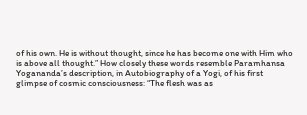of his own. He is without thought, since he has become one with Him who is above all thought.” How closely these words resemble Paramhansa Yogananda’s description, in Autobiography of a Yogi, of his first glimpse of cosmic consciousness: “The flesh was as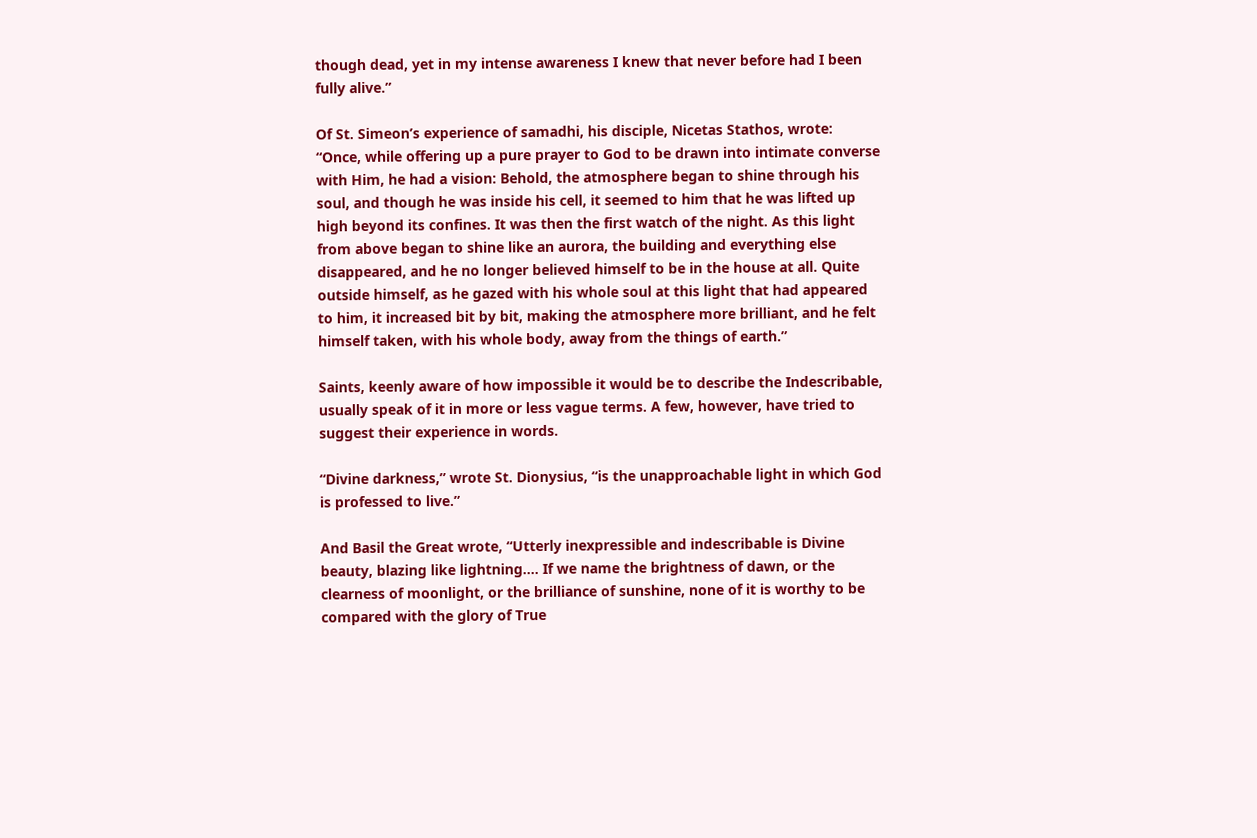though dead, yet in my intense awareness I knew that never before had I been fully alive.”

Of St. Simeon’s experience of samadhi, his disciple, Nicetas Stathos, wrote: “Once, while offering up a pure prayer to God to be drawn into intimate converse with Him, he had a vision: Behold, the atmosphere began to shine through his soul, and though he was inside his cell, it seemed to him that he was lifted up high beyond its confines. It was then the first watch of the night. As this light from above began to shine like an aurora, the building and everything else disappeared, and he no longer believed himself to be in the house at all. Quite outside himself, as he gazed with his whole soul at this light that had appeared to him, it increased bit by bit, making the atmosphere more brilliant, and he felt himself taken, with his whole body, away from the things of earth.”

Saints, keenly aware of how impossible it would be to describe the Indescribable, usually speak of it in more or less vague terms. A few, however, have tried to suggest their experience in words.

“Divine darkness,” wrote St. Dionysius, “is the unapproachable light in which God is professed to live.”

And Basil the Great wrote, “Utterly inexpressible and indescribable is Divine beauty, blazing like lightning.… If we name the brightness of dawn, or the clearness of moonlight, or the brilliance of sunshine, none of it is worthy to be compared with the glory of True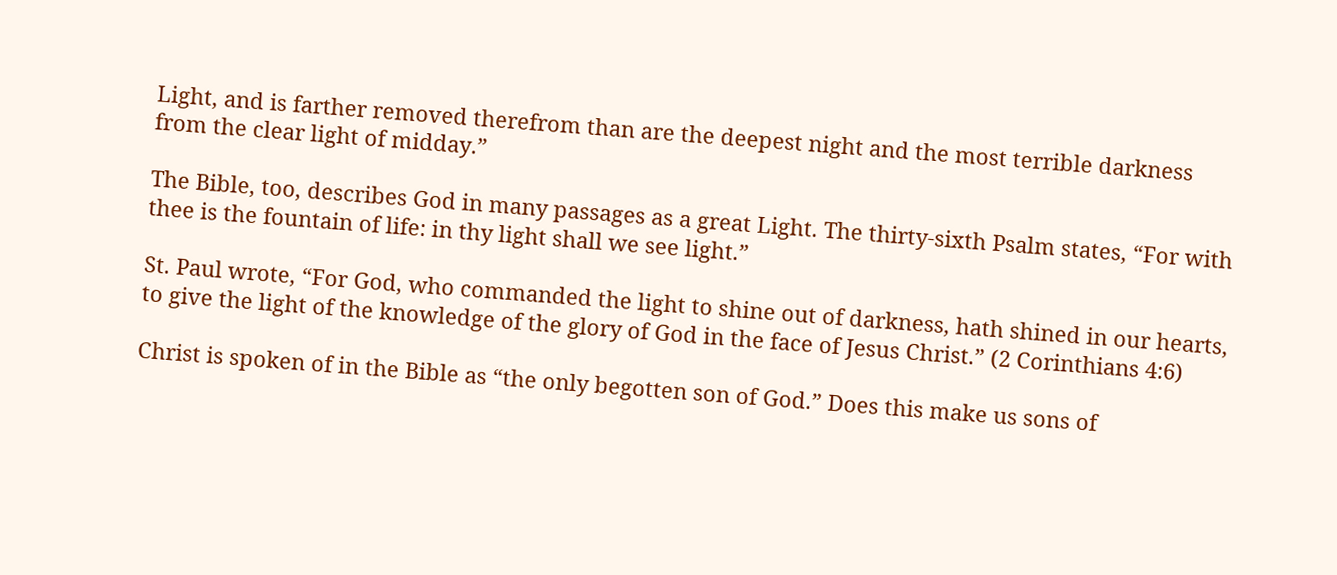Light, and is farther removed therefrom than are the deepest night and the most terrible darkness from the clear light of midday.”

The Bible, too, describes God in many passages as a great Light. The thirty-sixth Psalm states, “For with thee is the fountain of life: in thy light shall we see light.”

St. Paul wrote, “For God, who commanded the light to shine out of darkness, hath shined in our hearts, to give the light of the knowledge of the glory of God in the face of Jesus Christ.” (2 Corinthians 4:6)

Christ is spoken of in the Bible as “the only begotten son of God.” Does this make us sons of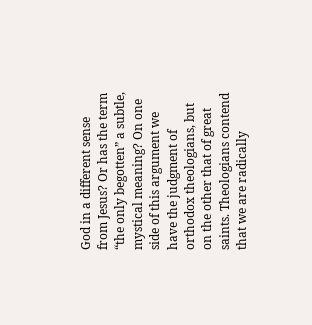God in a different sense from Jesus? Or has the term “the only begotten” a subtle, mystical meaning? On one side of this argument we have the judgment of orthodox theologians, but on the other that of great saints. Theologians contend that we are radically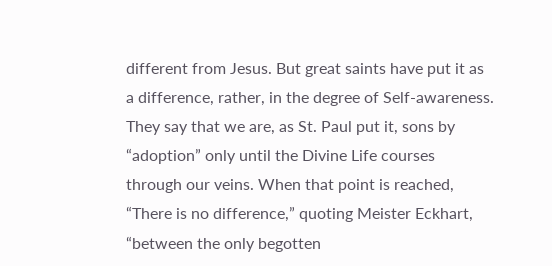different from Jesus. But great saints have put it as a difference, rather, in the degree of Self-awareness. They say that we are, as St. Paul put it, sons by “adoption” only until the Divine Life courses through our veins. When that point is reached, “There is no difference,” quoting Meister Eckhart, “between the only begotten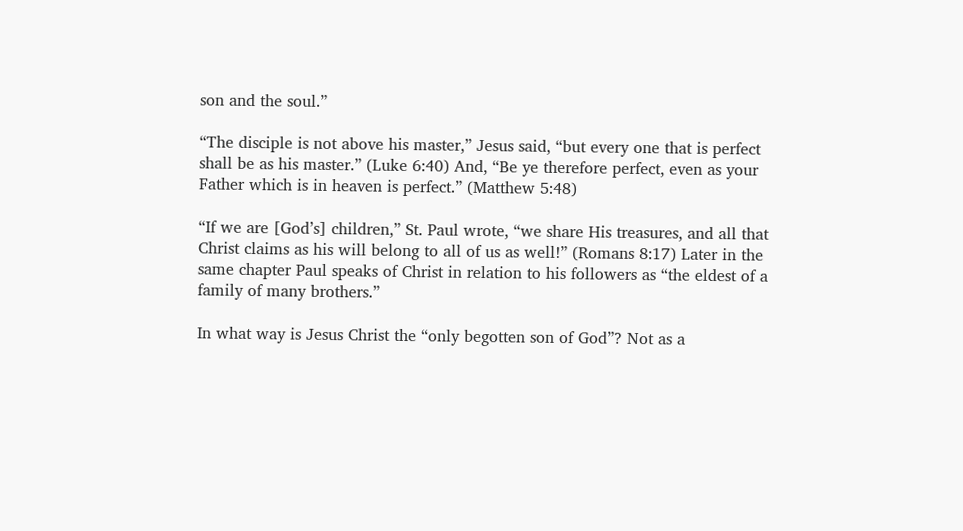son and the soul.”

“The disciple is not above his master,” Jesus said, “but every one that is perfect shall be as his master.” (Luke 6:40) And, “Be ye therefore perfect, even as your Father which is in heaven is perfect.” (Matthew 5:48)

“If we are [God’s] children,” St. Paul wrote, “we share His treasures, and all that Christ claims as his will belong to all of us as well!” (Romans 8:17) Later in the same chapter Paul speaks of Christ in relation to his followers as “the eldest of a family of many brothers.”

In what way is Jesus Christ the “only begotten son of God”? Not as a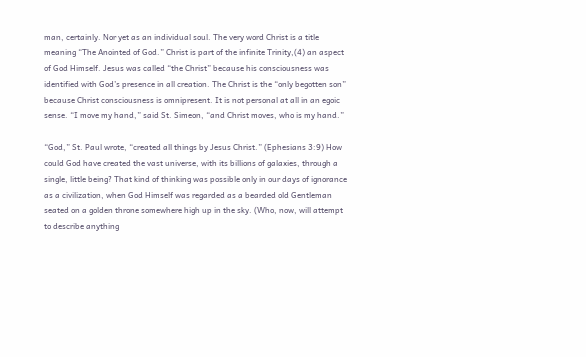man, certainly. Nor yet as an individual soul. The very word Christ is a title meaning “The Anointed of God.” Christ is part of the infinite Trinity,(4) an aspect of God Himself. Jesus was called “the Christ” because his consciousness was identified with God’s presence in all creation. The Christ is the “only begotten son” because Christ consciousness is omnipresent. It is not personal at all in an egoic sense. “I move my hand,” said St. Simeon, “and Christ moves, who is my hand.”

“God,” St. Paul wrote, “created all things by Jesus Christ.” (Ephesians 3:9) How could God have created the vast universe, with its billions of galaxies, through a single, little being? That kind of thinking was possible only in our days of ignorance as a civilization, when God Himself was regarded as a bearded old Gentleman seated on a golden throne somewhere high up in the sky. (Who, now, will attempt to describe anything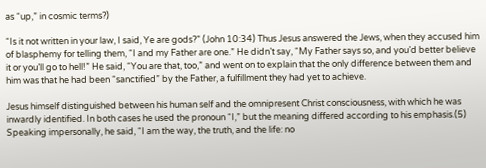as “up,” in cosmic terms?)

“Is it not written in your law, I said, Ye are gods?” (John 10:34) Thus Jesus answered the Jews, when they accused him of blasphemy for telling them, “I and my Father are one.” He didn’t say, “My Father says so, and you’d better believe it or you’ll go to hell!” He said, “You are that, too,” and went on to explain that the only difference between them and him was that he had been “sanctified” by the Father, a fulfillment they had yet to achieve.

Jesus himself distinguished between his human self and the omnipresent Christ consciousness, with which he was inwardly identified. In both cases he used the pronoun “I,” but the meaning differed according to his emphasis.(5) Speaking impersonally, he said, “I am the way, the truth, and the life: no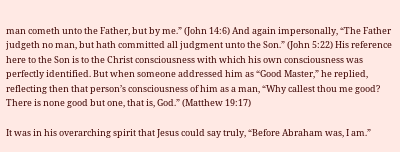man cometh unto the Father, but by me.” (John 14:6) And again impersonally, “The Father judgeth no man, but hath committed all judgment unto the Son.” (John 5:22) His reference here to the Son is to the Christ consciousness with which his own consciousness was perfectly identified. But when someone addressed him as “Good Master,” he replied, reflecting then that person’s consciousness of him as a man, “Why callest thou me good? There is none good but one, that is, God.” (Matthew 19:17)

It was in his overarching spirit that Jesus could say truly, “Before Abraham was, I am.”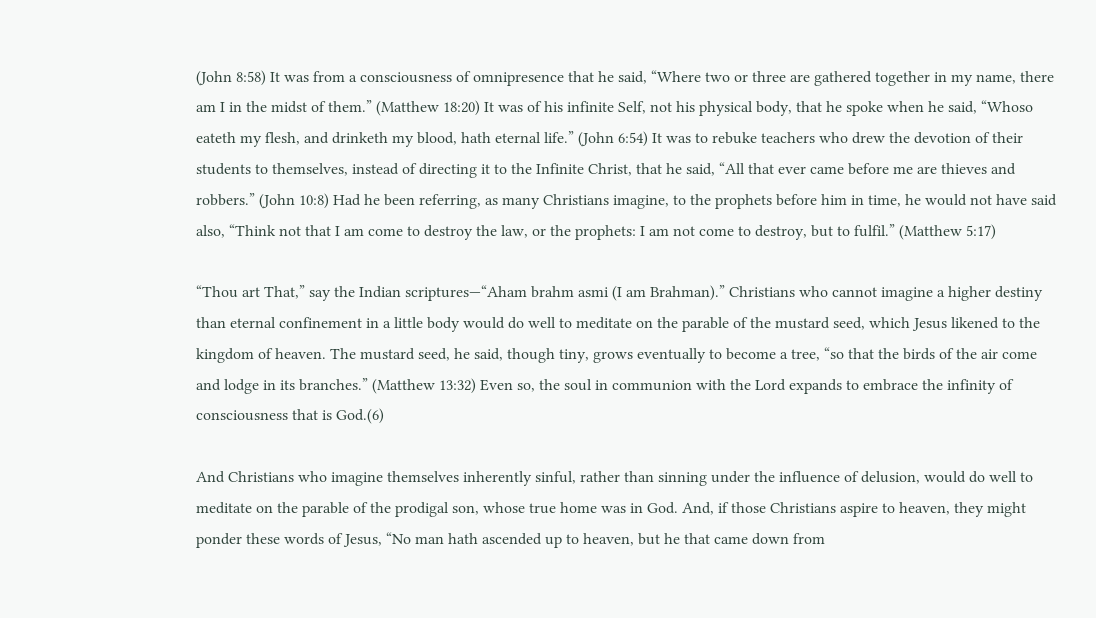(John 8:58) It was from a consciousness of omnipresence that he said, “Where two or three are gathered together in my name, there am I in the midst of them.” (Matthew 18:20) It was of his infinite Self, not his physical body, that he spoke when he said, “Whoso eateth my flesh, and drinketh my blood, hath eternal life.” (John 6:54) It was to rebuke teachers who drew the devotion of their students to themselves, instead of directing it to the Infinite Christ, that he said, “All that ever came before me are thieves and robbers.” (John 10:8) Had he been referring, as many Christians imagine, to the prophets before him in time, he would not have said also, “Think not that I am come to destroy the law, or the prophets: I am not come to destroy, but to fulfil.” (Matthew 5:17)

“Thou art That,” say the Indian scriptures—“Aham brahm asmi (I am Brahman).” Christians who cannot imagine a higher destiny than eternal confinement in a little body would do well to meditate on the parable of the mustard seed, which Jesus likened to the kingdom of heaven. The mustard seed, he said, though tiny, grows eventually to become a tree, “so that the birds of the air come and lodge in its branches.” (Matthew 13:32) Even so, the soul in communion with the Lord expands to embrace the infinity of consciousness that is God.(6)

And Christians who imagine themselves inherently sinful, rather than sinning under the influence of delusion, would do well to meditate on the parable of the prodigal son, whose true home was in God. And, if those Christians aspire to heaven, they might ponder these words of Jesus, “No man hath ascended up to heaven, but he that came down from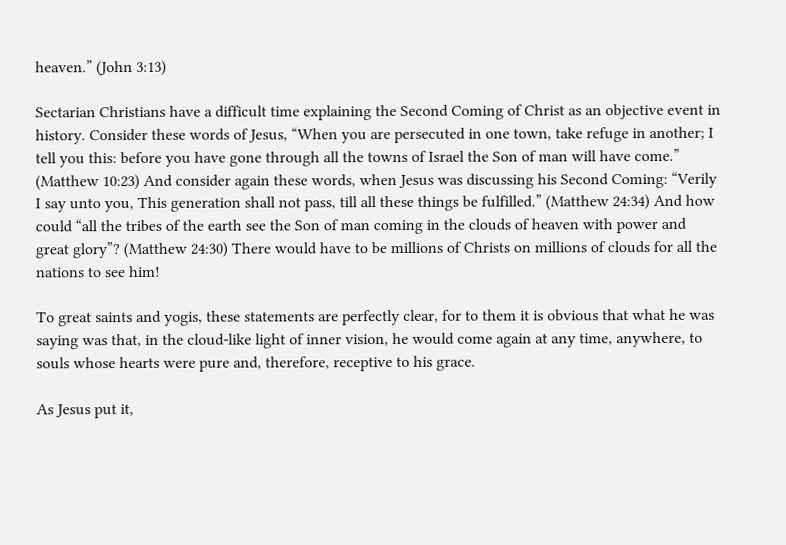heaven.” (John 3:13)

Sectarian Christians have a difficult time explaining the Second Coming of Christ as an objective event in history. Consider these words of Jesus, “When you are persecuted in one town, take refuge in another; I tell you this: before you have gone through all the towns of Israel the Son of man will have come.” (Matthew 10:23) And consider again these words, when Jesus was discussing his Second Coming: “Verily I say unto you, This generation shall not pass, till all these things be fulfilled.” (Matthew 24:34) And how could “all the tribes of the earth see the Son of man coming in the clouds of heaven with power and great glory”? (Matthew 24:30) There would have to be millions of Christs on millions of clouds for all the nations to see him!

To great saints and yogis, these statements are perfectly clear, for to them it is obvious that what he was saying was that, in the cloud-like light of inner vision, he would come again at any time, anywhere, to souls whose hearts were pure and, therefore, receptive to his grace.

As Jesus put it,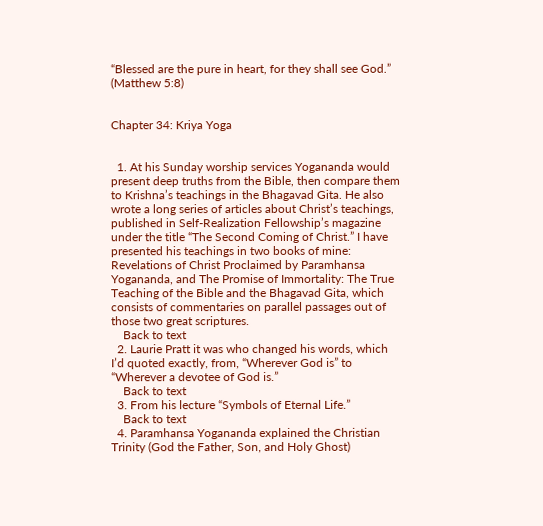“Blessed are the pure in heart, for they shall see God.” (Matthew 5:8)


Chapter 34: Kriya Yoga


  1. At his Sunday worship services Yogananda would present deep truths from the Bible, then compare them to Krishna’s teachings in the Bhagavad Gita. He also wrote a long series of articles about Christ’s teachings, published in Self-Realization Fellowship’s magazine under the title “The Second Coming of Christ.” I have presented his teachings in two books of mine: Revelations of Christ Proclaimed by Paramhansa Yogananda, and The Promise of Immortality: The True Teaching of the Bible and the Bhagavad Gita, which consists of commentaries on parallel passages out of those two great scriptures.
    Back to text
  2. Laurie Pratt it was who changed his words, which I’d quoted exactly, from, “Wherever God is” to “Wherever a devotee of God is.”
    Back to text
  3. From his lecture “Symbols of Eternal Life.”
    Back to text
  4. Paramhansa Yogananda explained the Christian Trinity (God the Father, Son, and Holy Ghost)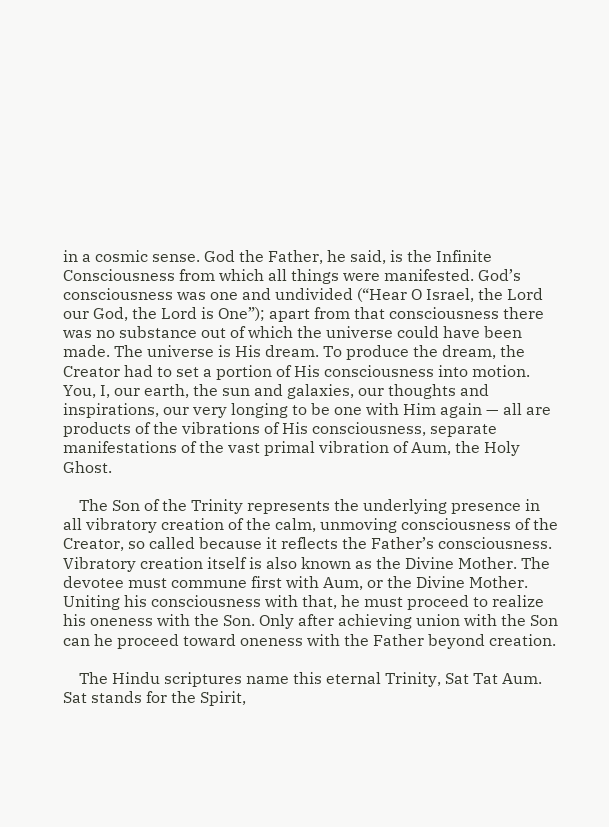in a cosmic sense. God the Father, he said, is the Infinite Consciousness from which all things were manifested. God’s consciousness was one and undivided (“Hear O Israel, the Lord our God, the Lord is One”); apart from that consciousness there was no substance out of which the universe could have been made. The universe is His dream. To produce the dream, the Creator had to set a portion of His consciousness into motion. You, I, our earth, the sun and galaxies, our thoughts and inspirations, our very longing to be one with Him again — all are products of the vibrations of His consciousness, separate manifestations of the vast primal vibration of Aum, the Holy Ghost.

    The Son of the Trinity represents the underlying presence in all vibratory creation of the calm, unmoving consciousness of the Creator, so called because it reflects the Father’s consciousness. Vibratory creation itself is also known as the Divine Mother. The devotee must commune first with Aum, or the Divine Mother. Uniting his consciousness with that, he must proceed to realize his oneness with the Son. Only after achieving union with the Son can he proceed toward oneness with the Father beyond creation.

    The Hindu scriptures name this eternal Trinity, Sat Tat Aum. Sat stands for the Spirit,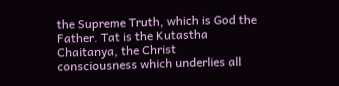the Supreme Truth, which is God the Father. Tat is the Kutastha Chaitanya, the Christ consciousness which underlies all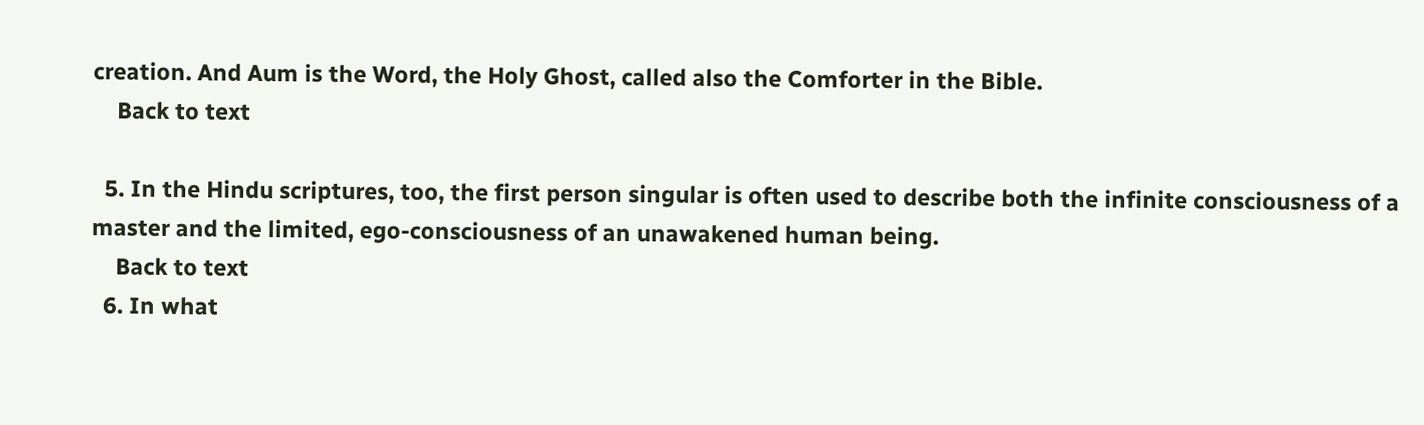creation. And Aum is the Word, the Holy Ghost, called also the Comforter in the Bible.
    Back to text

  5. In the Hindu scriptures, too, the first person singular is often used to describe both the infinite consciousness of a master and the limited, ego-consciousness of an unawakened human being.
    Back to text
  6. In what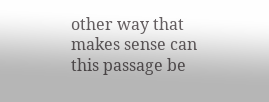other way that makes sense can this passage be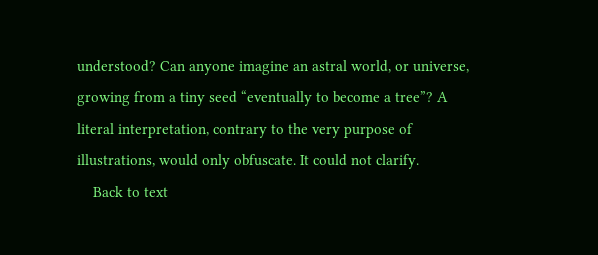understood? Can anyone imagine an astral world, or universe, growing from a tiny seed “eventually to become a tree”? A literal interpretation, contrary to the very purpose of illustrations, would only obfuscate. It could not clarify.
    Back to text